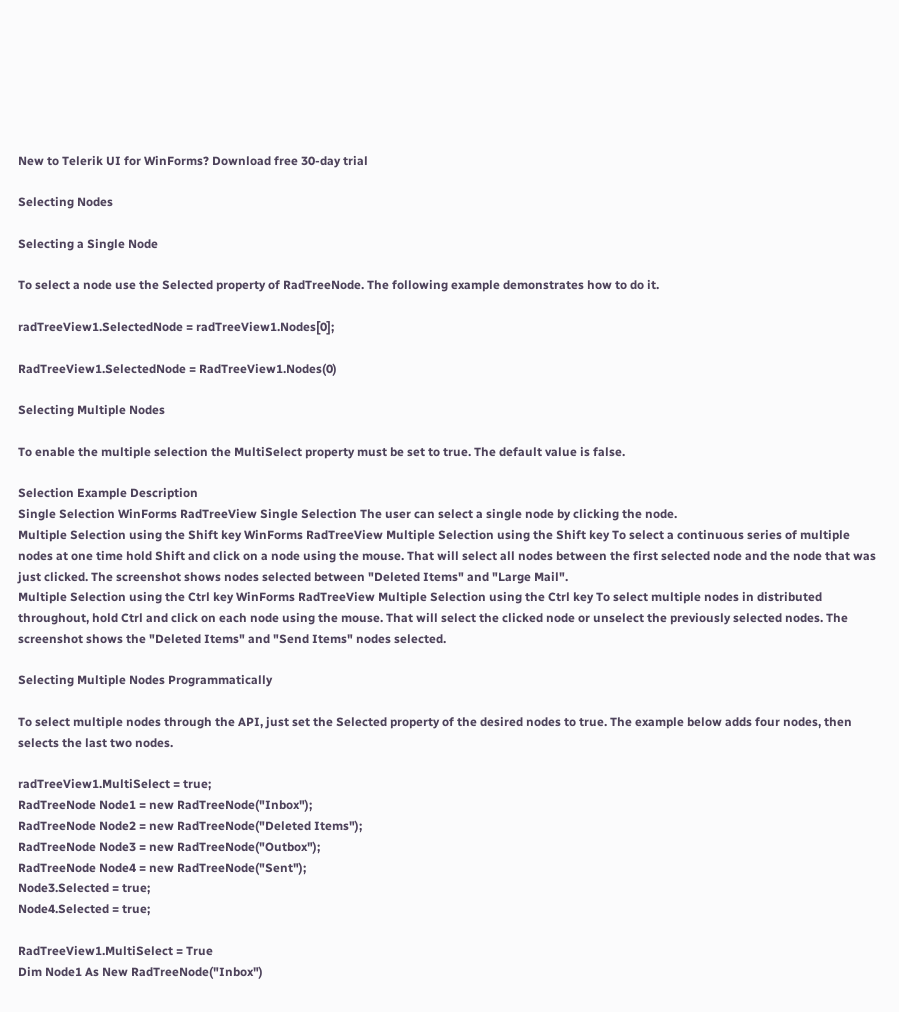New to Telerik UI for WinForms? Download free 30-day trial

Selecting Nodes

Selecting a Single Node

To select a node use the Selected property of RadTreeNode. The following example demonstrates how to do it.

radTreeView1.SelectedNode = radTreeView1.Nodes[0];

RadTreeView1.SelectedNode = RadTreeView1.Nodes(0)

Selecting Multiple Nodes

To enable the multiple selection the MultiSelect property must be set to true. The default value is false.

Selection Example Description
Single Selection WinForms RadTreeView Single Selection The user can select a single node by clicking the node.
Multiple Selection using the Shift key WinForms RadTreeView Multiple Selection using the Shift key To select a continuous series of multiple nodes at one time hold Shift and click on a node using the mouse. That will select all nodes between the first selected node and the node that was just clicked. The screenshot shows nodes selected between "Deleted Items" and "Large Mail".
Multiple Selection using the Ctrl key WinForms RadTreeView Multiple Selection using the Ctrl key To select multiple nodes in distributed throughout, hold Ctrl and click on each node using the mouse. That will select the clicked node or unselect the previously selected nodes. The screenshot shows the "Deleted Items" and "Send Items" nodes selected.

Selecting Multiple Nodes Programmatically

To select multiple nodes through the API, just set the Selected property of the desired nodes to true. The example below adds four nodes, then selects the last two nodes.

radTreeView1.MultiSelect = true;
RadTreeNode Node1 = new RadTreeNode("Inbox");
RadTreeNode Node2 = new RadTreeNode("Deleted Items");
RadTreeNode Node3 = new RadTreeNode("Outbox");
RadTreeNode Node4 = new RadTreeNode("Sent");
Node3.Selected = true;
Node4.Selected = true;

RadTreeView1.MultiSelect = True
Dim Node1 As New RadTreeNode("Inbox")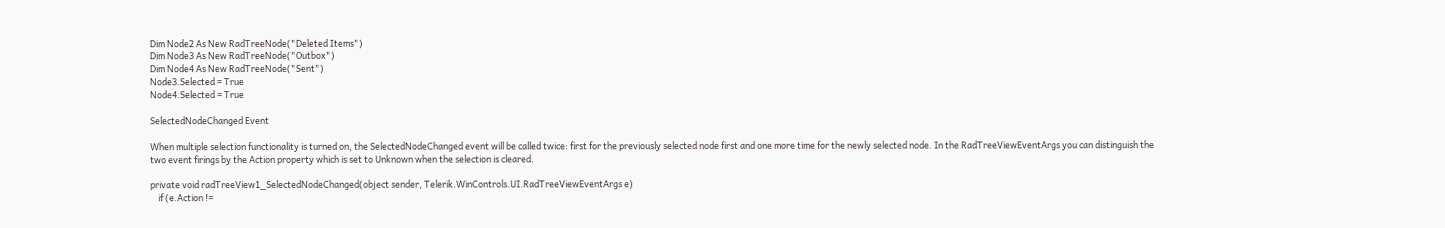Dim Node2 As New RadTreeNode("Deleted Items")
Dim Node3 As New RadTreeNode("Outbox")
Dim Node4 As New RadTreeNode("Sent")
Node3.Selected = True
Node4.Selected = True

SelectedNodeChanged Event

When multiple selection functionality is turned on, the SelectedNodeChanged event will be called twice: first for the previously selected node first and one more time for the newly selected node. In the RadTreeViewEventArgs you can distinguish the two event firings by the Action property which is set to Unknown when the selection is cleared.

private void radTreeView1_SelectedNodeChanged(object sender, Telerik.WinControls.UI.RadTreeViewEventArgs e)
    if (e.Action !=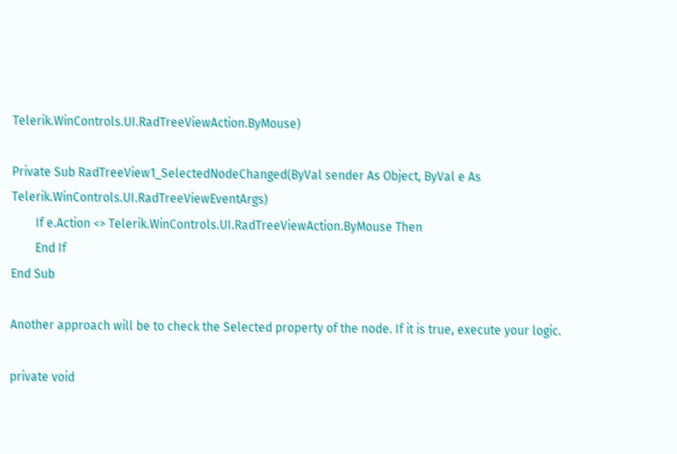Telerik.WinControls.UI.RadTreeViewAction.ByMouse)

Private Sub RadTreeView1_SelectedNodeChanged(ByVal sender As Object, ByVal e As Telerik.WinControls.UI.RadTreeViewEventArgs)
        If e.Action <> Telerik.WinControls.UI.RadTreeViewAction.ByMouse Then
        End If
End Sub

Another approach will be to check the Selected property of the node. If it is true, execute your logic.

private void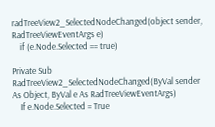radTreeView2_SelectedNodeChanged(object sender, RadTreeViewEventArgs e)
    if (e.Node.Selected == true)

Private Sub RadTreeView2_SelectedNodeChanged(ByVal sender As Object, ByVal e As RadTreeViewEventArgs)
    If e.Node.Selected = True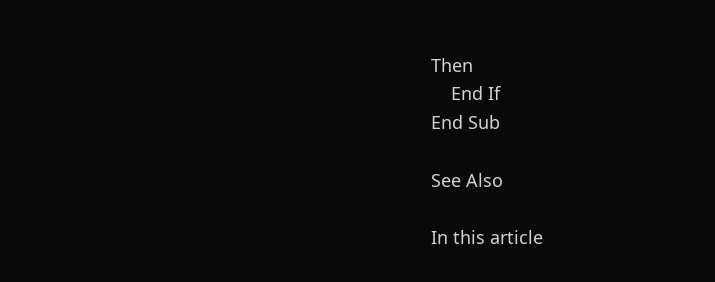Then
    End If
End Sub

See Also

In this article